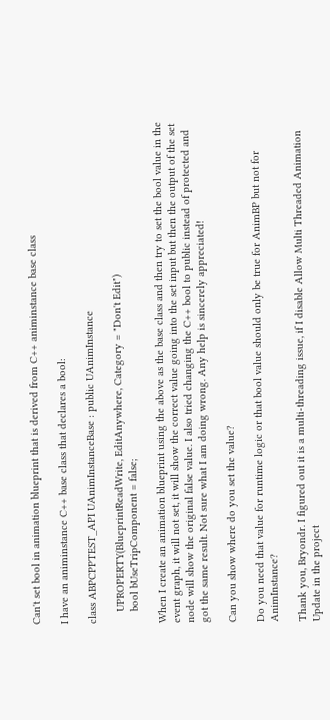Can't set bool in animation blueprint that is derived from C++ animinstance base class

I have an animinstance C++ base class that declares a bool:

class ABPCPPTEST_API UAnimInstanceBase : public UAnimInstance

    UPROPERTY(BlueprintReadWrite, EditAnywhere, Category = "Don't Edit")
    bool bUseTripComponent = false;

When I create an animation blueprint using the above as the base class and then try to set the bool value in the event graph, it will not set, it will show the correct value going into the set input but then the output of the set node will show the original false value. I also tried changing the C++ bool to public instead of protected and got the same result. Not sure what I am doing wrong. Any help is sincerely appreciated!

Can you show where do you set the value?

Do you need that value for runtime logic or that bool value should only be true for AnimBP but not for AnimInstance?

Thank you, Bryondr. I figured out it is a multi-threading issue, if I disable Allow Multi Threaded Animation Update in the project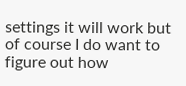settings it will work but of course I do want to figure out how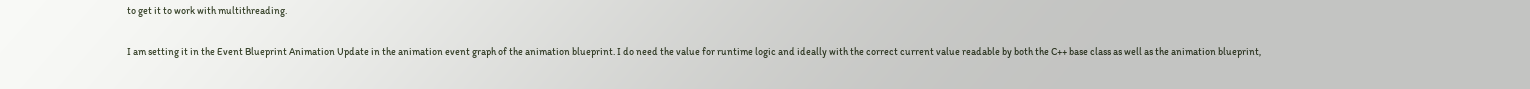to get it to work with multithreading.

I am setting it in the Event Blueprint Animation Update in the animation event graph of the animation blueprint. I do need the value for runtime logic and ideally with the correct current value readable by both the C++ base class as well as the animation blueprint,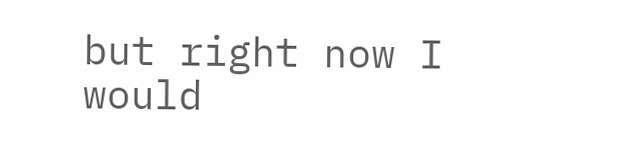but right now I would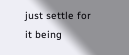just settle for it being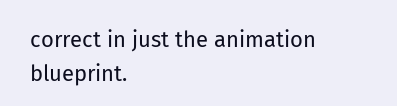correct in just the animation blueprint.